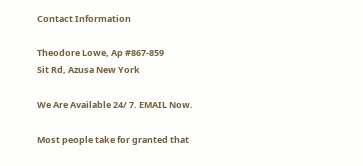Contact Information

Theodore Lowe, Ap #867-859
Sit Rd, Azusa New York

We Are Available 24/ 7. EMAIL Now.

Most people take for granted that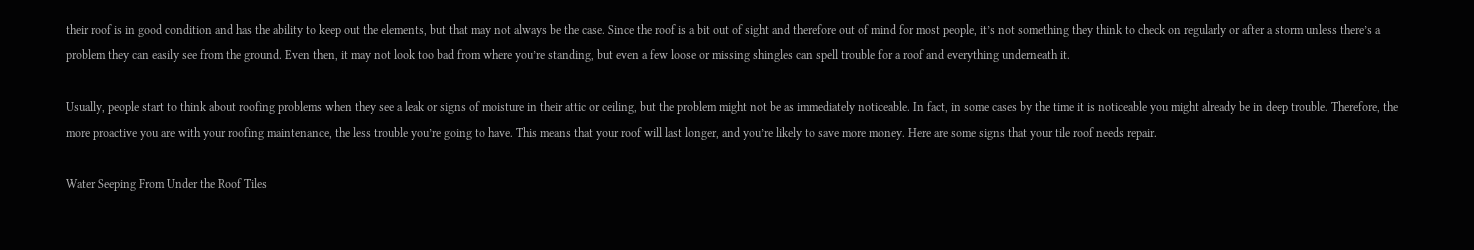their roof is in good condition and has the ability to keep out the elements, but that may not always be the case. Since the roof is a bit out of sight and therefore out of mind for most people, it’s not something they think to check on regularly or after a storm unless there’s a problem they can easily see from the ground. Even then, it may not look too bad from where you’re standing, but even a few loose or missing shingles can spell trouble for a roof and everything underneath it.

Usually, people start to think about roofing problems when they see a leak or signs of moisture in their attic or ceiling, but the problem might not be as immediately noticeable. In fact, in some cases by the time it is noticeable you might already be in deep trouble. Therefore, the more proactive you are with your roofing maintenance, the less trouble you’re going to have. This means that your roof will last longer, and you’re likely to save more money. Here are some signs that your tile roof needs repair.

Water Seeping From Under the Roof Tiles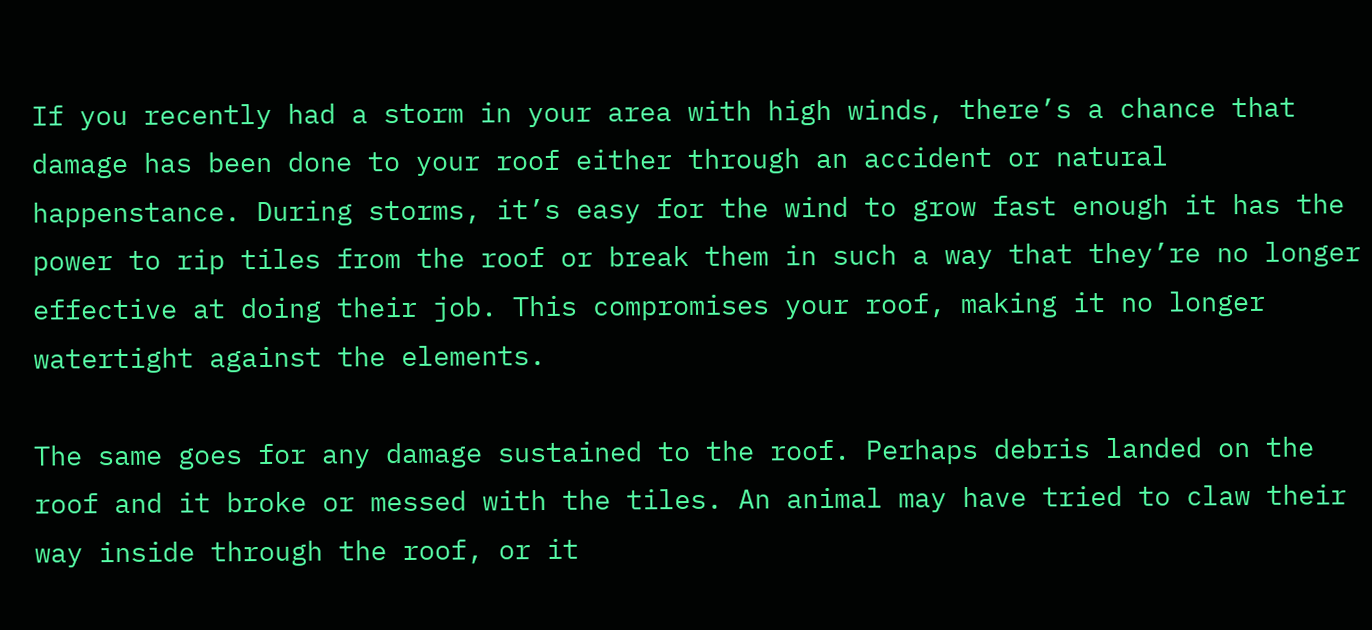If you recently had a storm in your area with high winds, there’s a chance that damage has been done to your roof either through an accident or natural happenstance. During storms, it’s easy for the wind to grow fast enough it has the power to rip tiles from the roof or break them in such a way that they’re no longer effective at doing their job. This compromises your roof, making it no longer watertight against the elements.

The same goes for any damage sustained to the roof. Perhaps debris landed on the roof and it broke or messed with the tiles. An animal may have tried to claw their way inside through the roof, or it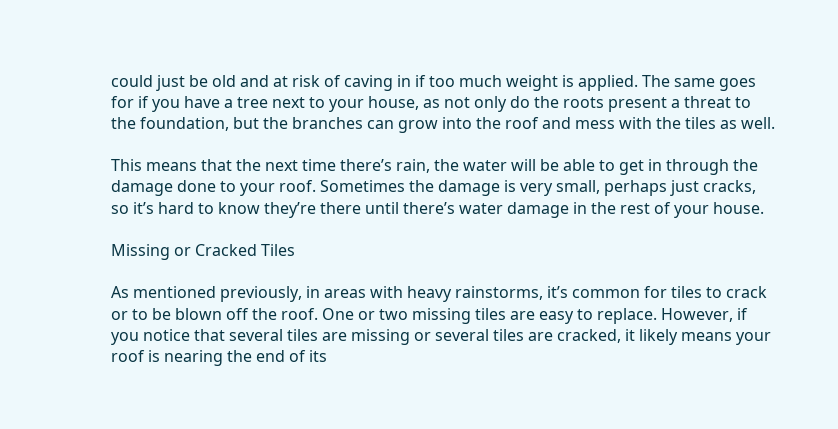could just be old and at risk of caving in if too much weight is applied. The same goes for if you have a tree next to your house, as not only do the roots present a threat to the foundation, but the branches can grow into the roof and mess with the tiles as well.

This means that the next time there’s rain, the water will be able to get in through the damage done to your roof. Sometimes the damage is very small, perhaps just cracks, so it’s hard to know they’re there until there’s water damage in the rest of your house.

Missing or Cracked Tiles

As mentioned previously, in areas with heavy rainstorms, it’s common for tiles to crack or to be blown off the roof. One or two missing tiles are easy to replace. However, if you notice that several tiles are missing or several tiles are cracked, it likely means your roof is nearing the end of its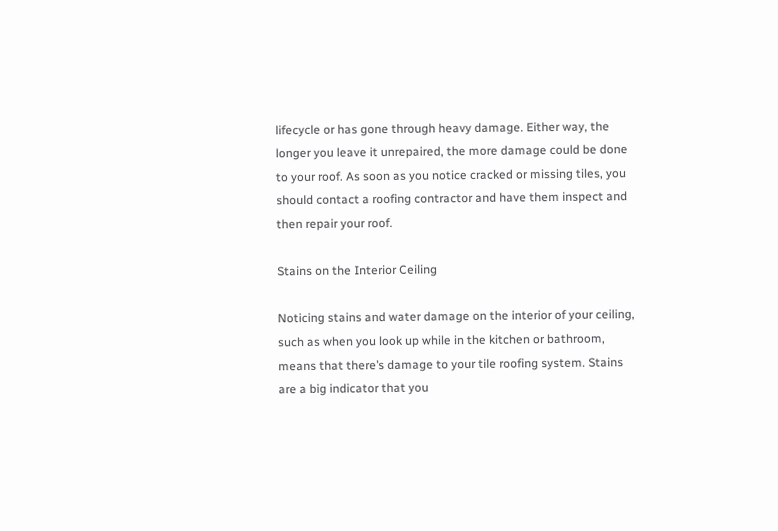lifecycle or has gone through heavy damage. Either way, the longer you leave it unrepaired, the more damage could be done to your roof. As soon as you notice cracked or missing tiles, you should contact a roofing contractor and have them inspect and then repair your roof.

Stains on the Interior Ceiling

Noticing stains and water damage on the interior of your ceiling, such as when you look up while in the kitchen or bathroom, means that there’s damage to your tile roofing system. Stains are a big indicator that you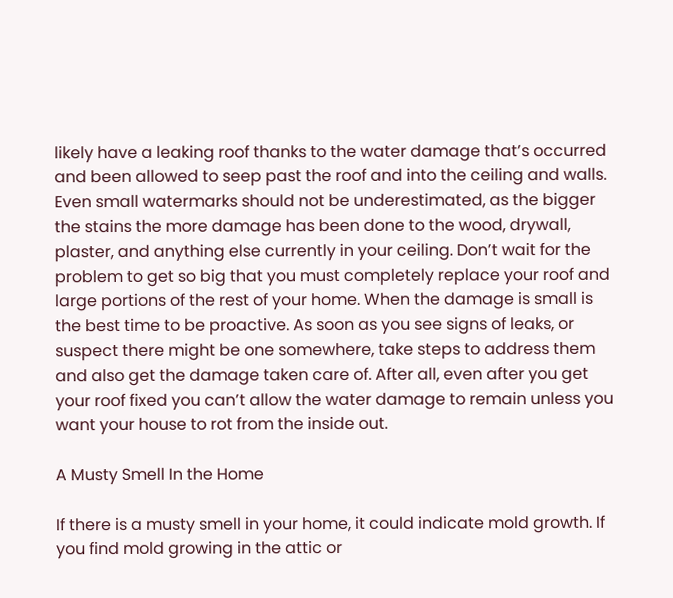likely have a leaking roof thanks to the water damage that’s occurred and been allowed to seep past the roof and into the ceiling and walls. Even small watermarks should not be underestimated, as the bigger the stains the more damage has been done to the wood, drywall, plaster, and anything else currently in your ceiling. Don’t wait for the problem to get so big that you must completely replace your roof and large portions of the rest of your home. When the damage is small is the best time to be proactive. As soon as you see signs of leaks, or suspect there might be one somewhere, take steps to address them and also get the damage taken care of. After all, even after you get your roof fixed you can’t allow the water damage to remain unless you want your house to rot from the inside out.

A Musty Smell In the Home

If there is a musty smell in your home, it could indicate mold growth. If you find mold growing in the attic or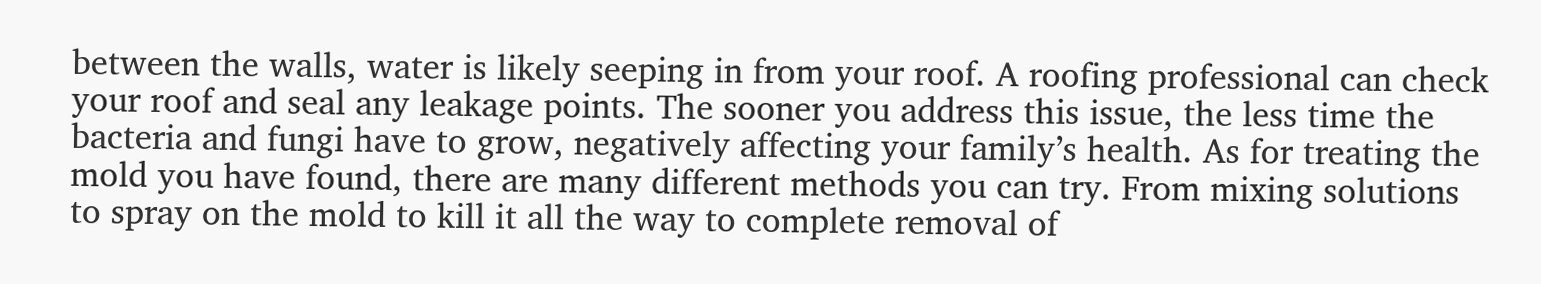between the walls, water is likely seeping in from your roof. A roofing professional can check your roof and seal any leakage points. The sooner you address this issue, the less time the bacteria and fungi have to grow, negatively affecting your family’s health. As for treating the mold you have found, there are many different methods you can try. From mixing solutions to spray on the mold to kill it all the way to complete removal of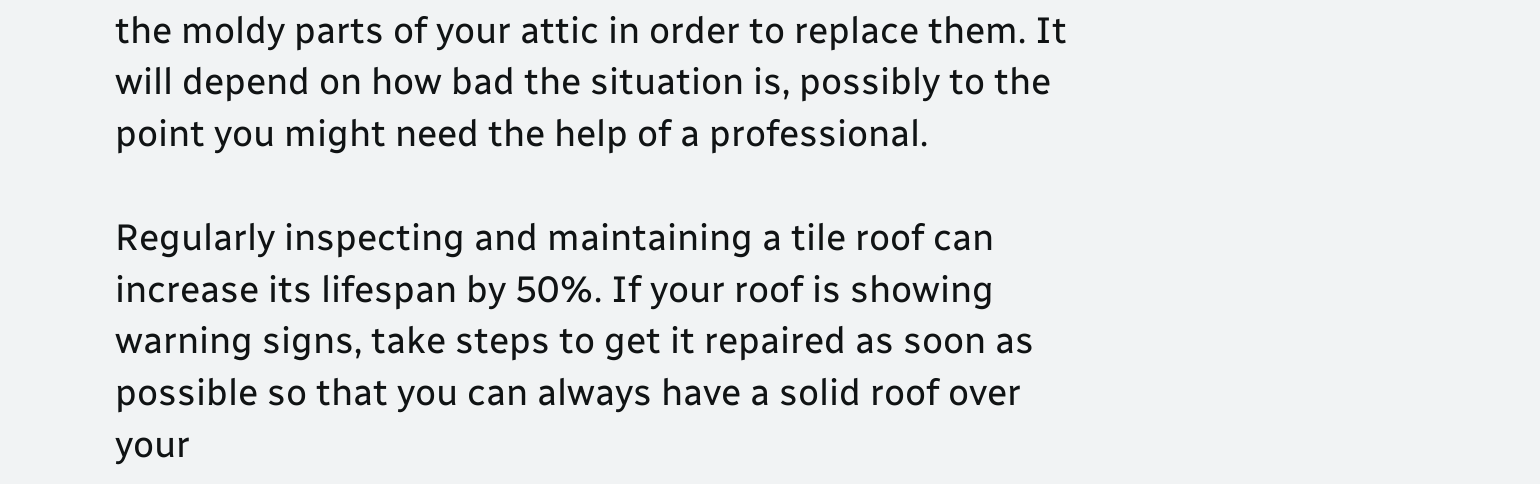the moldy parts of your attic in order to replace them. It will depend on how bad the situation is, possibly to the point you might need the help of a professional.

Regularly inspecting and maintaining a tile roof can increase its lifespan by 50%. If your roof is showing warning signs, take steps to get it repaired as soon as possible so that you can always have a solid roof over your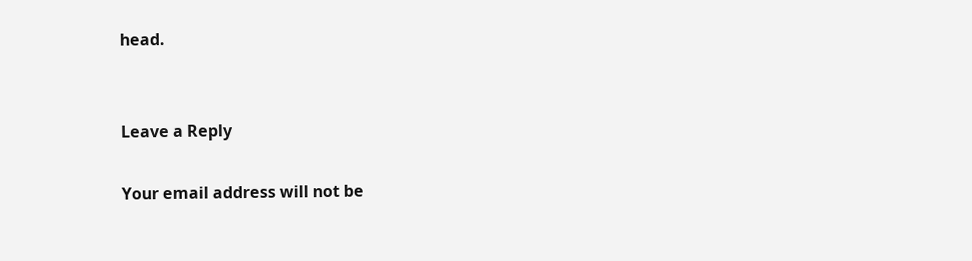head.


Leave a Reply

Your email address will not be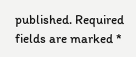published. Required fields are marked *